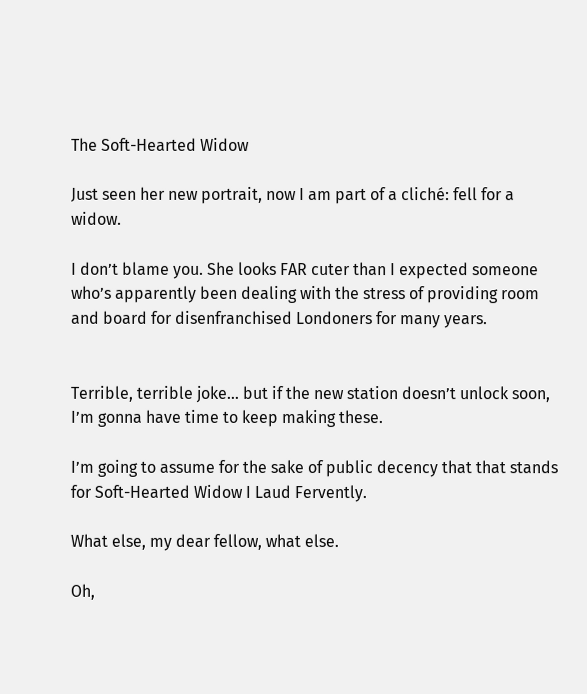The Soft-Hearted Widow

Just seen her new portrait, now I am part of a cliché: fell for a widow.

I don’t blame you. She looks FAR cuter than I expected someone who’s apparently been dealing with the stress of providing room and board for disenfranchised Londoners for many years.


Terrible, terrible joke… but if the new station doesn’t unlock soon, I’m gonna have time to keep making these.

I’m going to assume for the sake of public decency that that stands for Soft-Hearted Widow I Laud Fervently.

What else, my dear fellow, what else.

Oh,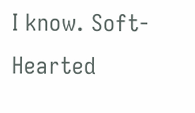I know. Soft-Hearted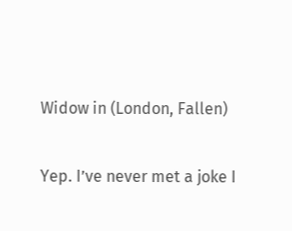Widow in (London, Fallen)

Yep. I’ve never met a joke I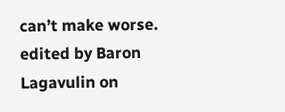can’t make worse.
edited by Baron Lagavulin on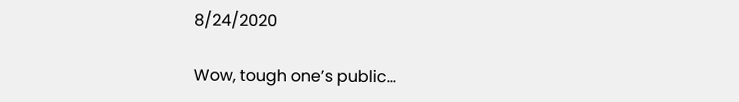8/24/2020

Wow, tough one’s public…